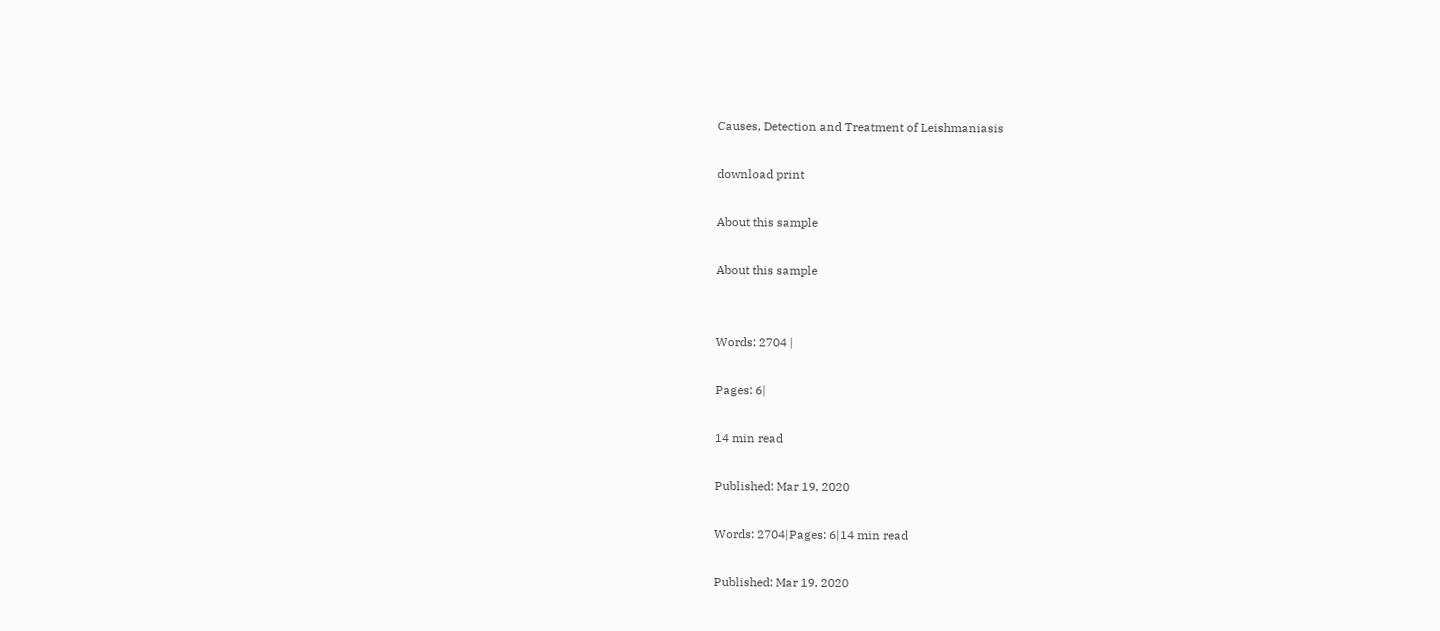Causes, Detection and Treatment of Leishmaniasis

download print

About this sample

About this sample


Words: 2704 |

Pages: 6|

14 min read

Published: Mar 19, 2020

Words: 2704|Pages: 6|14 min read

Published: Mar 19, 2020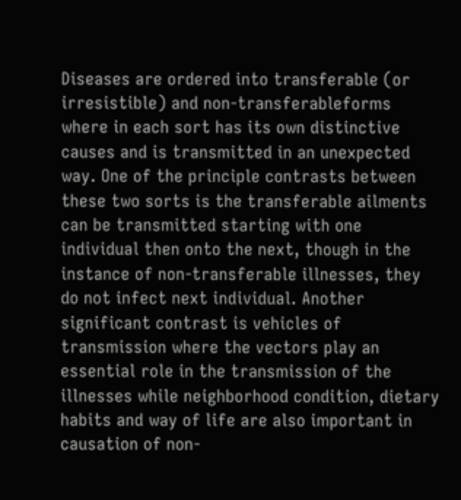Diseases are ordered into transferable (or irresistible) and non-transferableforms where in each sort has its own distinctive causes and is transmitted in an unexpected way. One of the principle contrasts between these two sorts is the transferable ailments can be transmitted starting with one individual then onto the next, though in the instance of non-transferable illnesses, they do not infect next individual. Another significant contrast is vehicles of transmission where the vectors play an essential role in the transmission of the illnesses while neighborhood condition, dietary habits and way of life are also important in causation of non-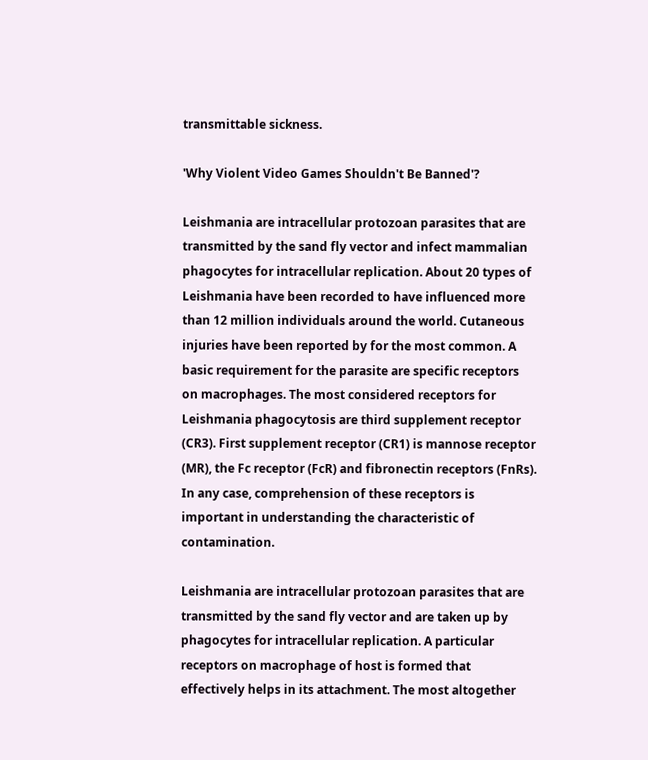transmittable sickness.

'Why Violent Video Games Shouldn't Be Banned'?

Leishmania are intracellular protozoan parasites that are transmitted by the sand fly vector and infect mammalian phagocytes for intracellular replication. About 20 types of Leishmania have been recorded to have influenced more than 12 million individuals around the world. Cutaneous injuries have been reported by for the most common. A basic requirement for the parasite are specific receptors on macrophages. The most considered receptors for Leishmania phagocytosis are third supplement receptor (CR3). First supplement receptor (CR1) is mannose receptor (MR), the Fc receptor (FcR) and fibronectin receptors (FnRs). In any case, comprehension of these receptors is important in understanding the characteristic of contamination.

Leishmania are intracellular protozoan parasites that are transmitted by the sand fly vector and are taken up by phagocytes for intracellular replication. A particular receptors on macrophage of host is formed that effectively helps in its attachment. The most altogether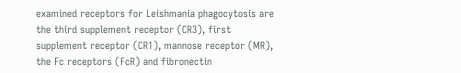examined receptors for Leishmania phagocytosis are the third supplement receptor (CR3), first supplement receptor (CR1), mannose receptor (MR), the Fc receptors (FcR) and fibronectin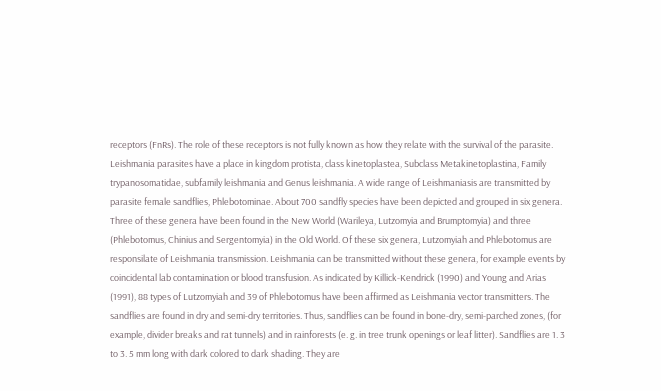receptors (FnRs). The role of these receptors is not fully known as how they relate with the survival of the parasite. Leishmania parasites have a place in kingdom protista, class kinetoplastea, Subclass Metakinetoplastina, Family trypanosomatidae, subfamily leishmania and Genus leishmania. A wide range of Leishmaniasis are transmitted by parasite female sandflies, Phlebotominae. About 700 sandfly species have been depicted and grouped in six genera. Three of these genera have been found in the New World (Warileya, Lutzomyia and Brumptomyia) and three (Phlebotomus, Chinius and Sergentomyia) in the Old World. Of these six genera, Lutzomyiah and Phlebotomus are responsilate of Leishmania transmission. Leishmania can be transmitted without these genera, for example events by coincidental lab contamination or blood transfusion. As indicated by Killick-Kendrick (1990) and Young and Arias (1991), 88 types of Lutzomyiah and 39 of Phlebotomus have been affirmed as Leishmania vector transmitters. The sandflies are found in dry and semi-dry territories. Thus, sandflies can be found in bone-dry, semi-parched zones, (for example, divider breaks and rat tunnels) and in rainforests (e. g. in tree trunk openings or leaf litter). Sandflies are 1. 3 to 3. 5 mm long with dark colored to dark shading. They are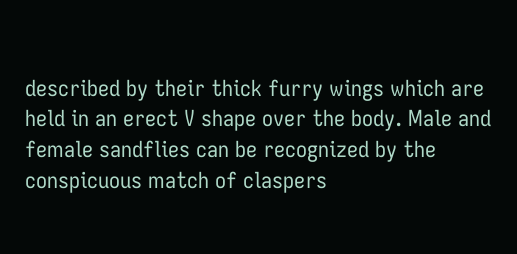described by their thick furry wings which are held in an erect V shape over the body. Male and female sandflies can be recognized by the conspicuous match of claspers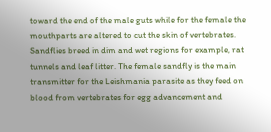toward the end of the male guts while for the female the mouthparts are altered to cut the skin of vertebrates. Sandflies breed in dim and wet regions for example, rat tunnels and leaf litter. The female sandfly is the main transmitter for the Leishmania parasite as they feed on blood from vertebrates for egg advancement and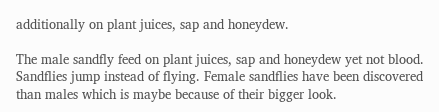additionally on plant juices, sap and honeydew.

The male sandfly feed on plant juices, sap and honeydew yet not blood. Sandflies jump instead of flying. Female sandflies have been discovered than males which is maybe because of their bigger look.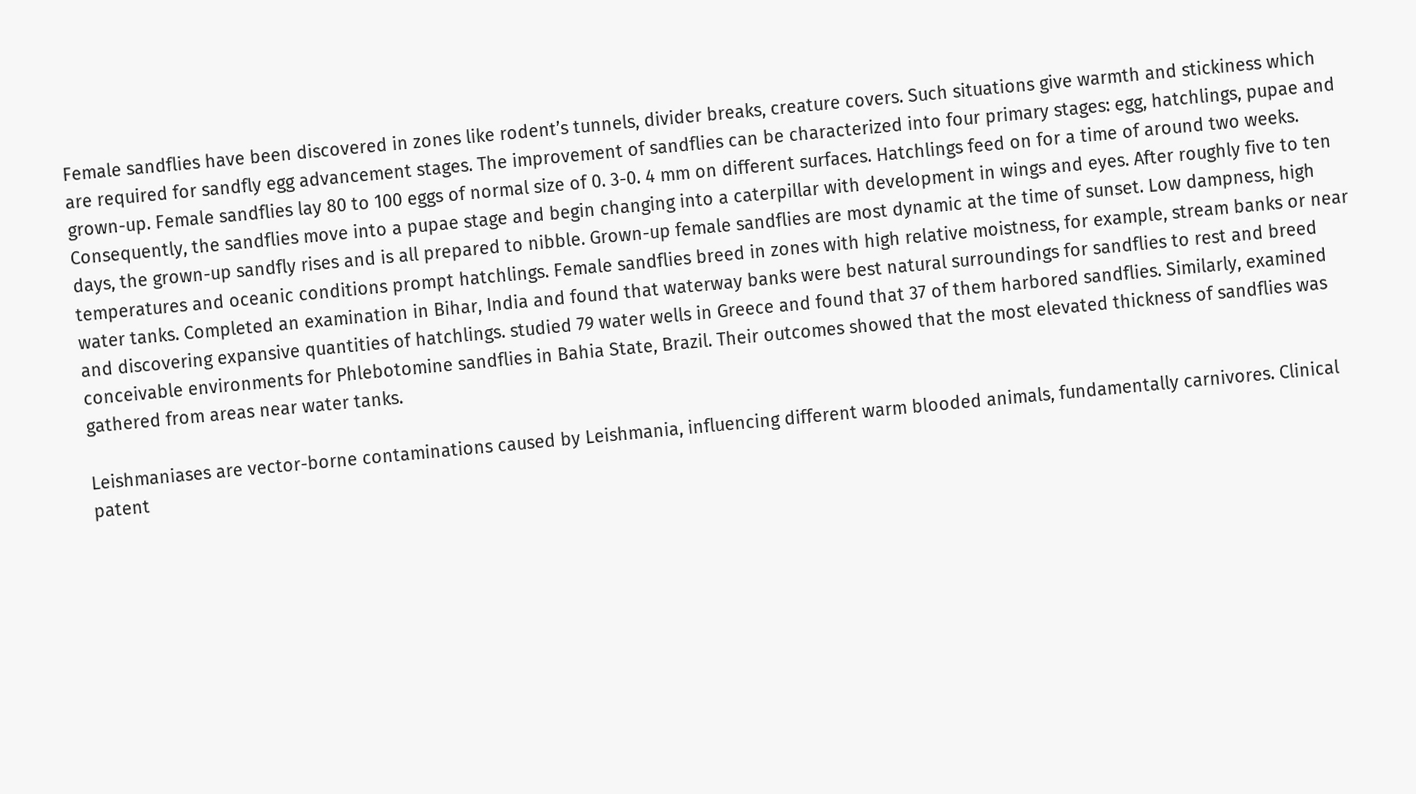Female sandflies have been discovered in zones like rodent’s tunnels, divider breaks, creature covers. Such situations give warmth and stickiness which are required for sandfly egg advancement stages. The improvement of sandflies can be characterized into four primary stages: egg, hatchlings, pupae and grown-up. Female sandflies lay 80 to 100 eggs of normal size of 0. 3-0. 4 mm on different surfaces. Hatchlings feed on for a time of around two weeks. Consequently, the sandflies move into a pupae stage and begin changing into a caterpillar with development in wings and eyes. After roughly five to ten days, the grown-up sandfly rises and is all prepared to nibble. Grown-up female sandflies are most dynamic at the time of sunset. Low dampness, high temperatures and oceanic conditions prompt hatchlings. Female sandflies breed in zones with high relative moistness, for example, stream banks or near water tanks. Completed an examination in Bihar, India and found that waterway banks were best natural surroundings for sandflies to rest and breed and discovering expansive quantities of hatchlings. studied 79 water wells in Greece and found that 37 of them harbored sandflies. Similarly, examined conceivable environments for Phlebotomine sandflies in Bahia State, Brazil. Their outcomes showed that the most elevated thickness of sandflies was gathered from areas near water tanks.

Leishmaniases are vector-borne contaminations caused by Leishmania, influencing different warm blooded animals, fundamentally carnivores. Clinical patent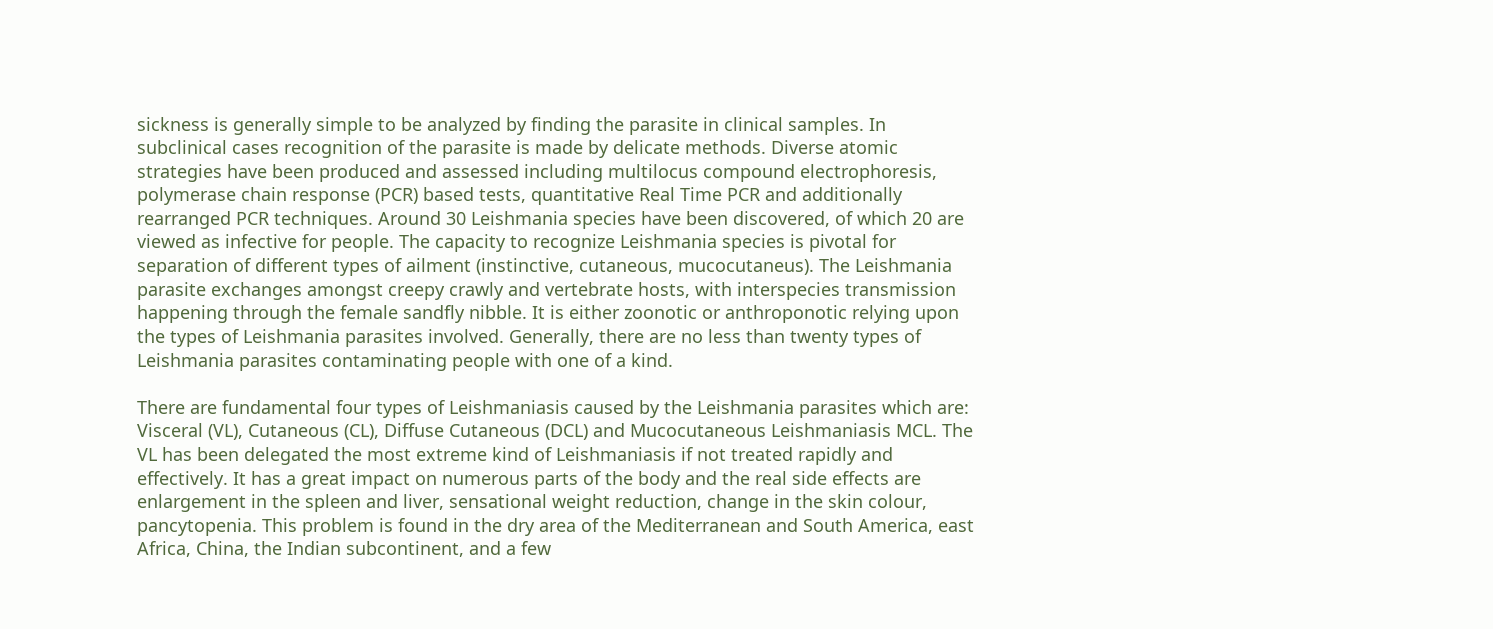sickness is generally simple to be analyzed by finding the parasite in clinical samples. In subclinical cases recognition of the parasite is made by delicate methods. Diverse atomic strategies have been produced and assessed including multilocus compound electrophoresis, polymerase chain response (PCR) based tests, quantitative Real Time PCR and additionally rearranged PCR techniques. Around 30 Leishmania species have been discovered, of which 20 are viewed as infective for people. The capacity to recognize Leishmania species is pivotal for separation of different types of ailment (instinctive, cutaneous, mucocutaneus). The Leishmania parasite exchanges amongst creepy crawly and vertebrate hosts, with interspecies transmission happening through the female sandfly nibble. It is either zoonotic or anthroponotic relying upon the types of Leishmania parasites involved. Generally, there are no less than twenty types of Leishmania parasites contaminating people with one of a kind.

There are fundamental four types of Leishmaniasis caused by the Leishmania parasites which are: Visceral (VL), Cutaneous (CL), Diffuse Cutaneous (DCL) and Mucocutaneous Leishmaniasis MCL. The VL has been delegated the most extreme kind of Leishmaniasis if not treated rapidly and effectively. It has a great impact on numerous parts of the body and the real side effects are enlargement in the spleen and liver, sensational weight reduction, change in the skin colour, pancytopenia. This problem is found in the dry area of the Mediterranean and South America, east Africa, China, the Indian subcontinent, and a few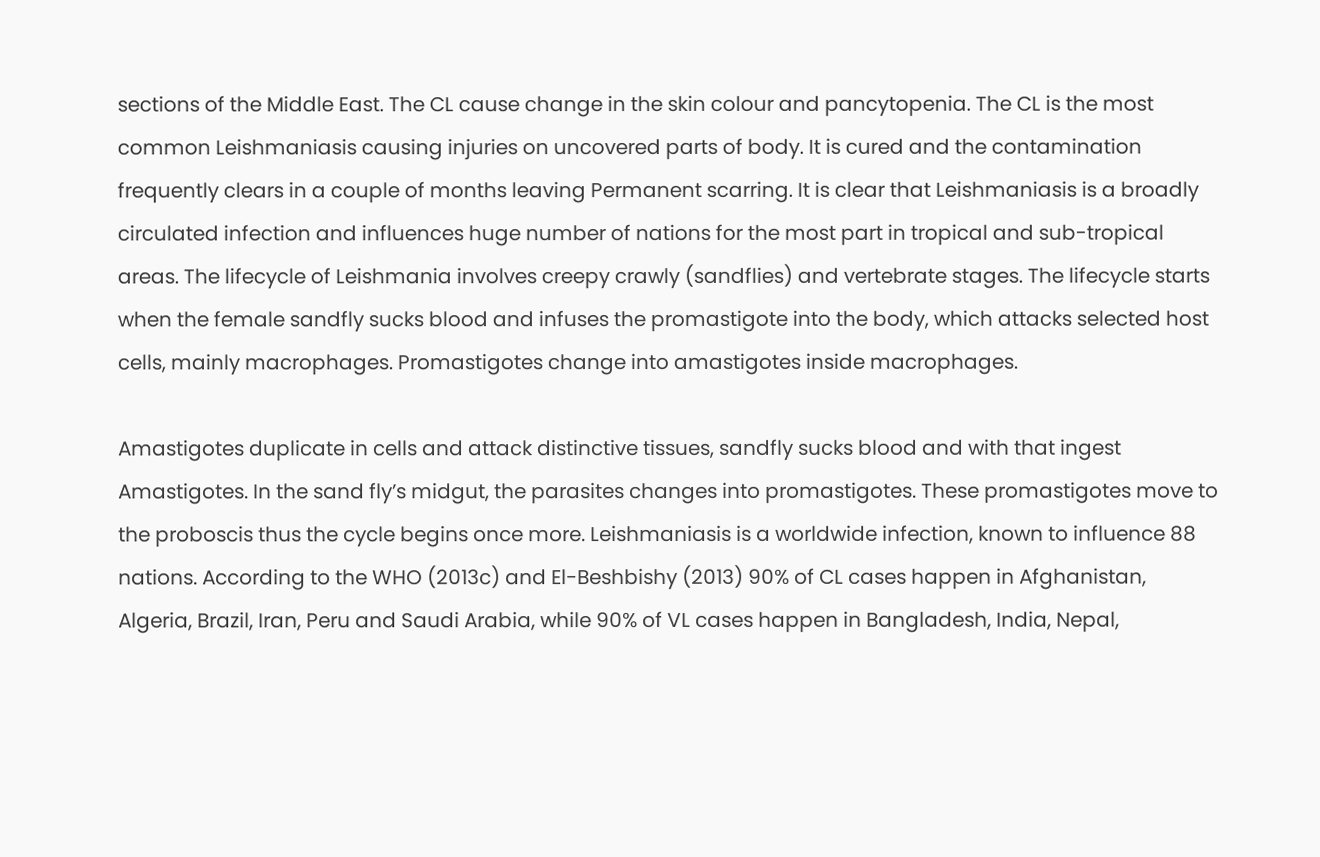sections of the Middle East. The CL cause change in the skin colour and pancytopenia. The CL is the most common Leishmaniasis causing injuries on uncovered parts of body. It is cured and the contamination frequently clears in a couple of months leaving Permanent scarring. It is clear that Leishmaniasis is a broadly circulated infection and influences huge number of nations for the most part in tropical and sub-tropical areas. The lifecycle of Leishmania involves creepy crawly (sandflies) and vertebrate stages. The lifecycle starts when the female sandfly sucks blood and infuses the promastigote into the body, which attacks selected host cells, mainly macrophages. Promastigotes change into amastigotes inside macrophages.

Amastigotes duplicate in cells and attack distinctive tissues, sandfly sucks blood and with that ingest Amastigotes. In the sand fly’s midgut, the parasites changes into promastigotes. These promastigotes move to the proboscis thus the cycle begins once more. Leishmaniasis is a worldwide infection, known to influence 88 nations. According to the WHO (2013c) and El-Beshbishy (2013) 90% of CL cases happen in Afghanistan, Algeria, Brazil, Iran, Peru and Saudi Arabia, while 90% of VL cases happen in Bangladesh, India, Nepal,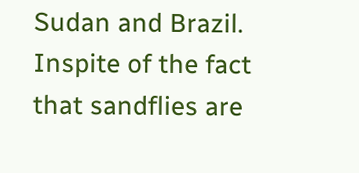Sudan and Brazil. Inspite of the fact that sandflies are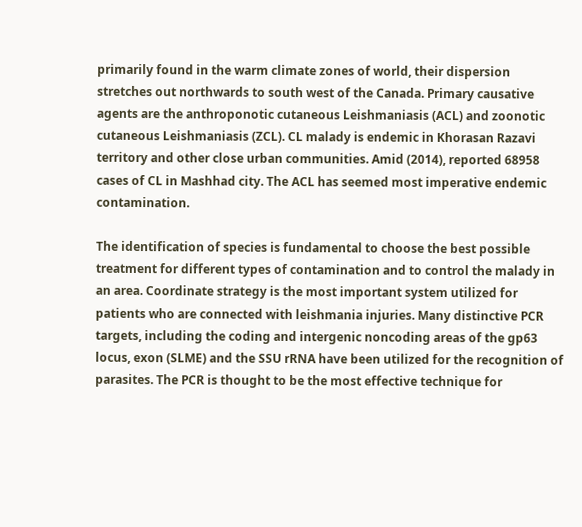primarily found in the warm climate zones of world, their dispersion stretches out northwards to south west of the Canada. Primary causative agents are the anthroponotic cutaneous Leishmaniasis (ACL) and zoonotic cutaneous Leishmaniasis (ZCL). CL malady is endemic in Khorasan Razavi territory and other close urban communities. Amid (2014), reported 68958 cases of CL in Mashhad city. The ACL has seemed most imperative endemic contamination.

The identification of species is fundamental to choose the best possible treatment for different types of contamination and to control the malady in an area. Coordinate strategy is the most important system utilized for patients who are connected with leishmania injuries. Many distinctive PCR targets, including the coding and intergenic noncoding areas of the gp63 locus, exon (SLME) and the SSU rRNA have been utilized for the recognition of parasites. The PCR is thought to be the most effective technique for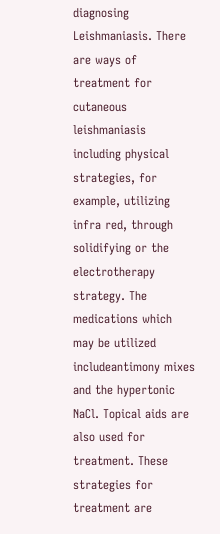diagnosing Leishmaniasis. There are ways of treatment for cutaneous leishmaniasis including physical strategies, for example, utilizing infra red, through solidifying or the electrotherapy strategy. The medications which may be utilized includeantimony mixes and the hypertonic NaCl. Topical aids are also used for treatment. These strategies for treatment are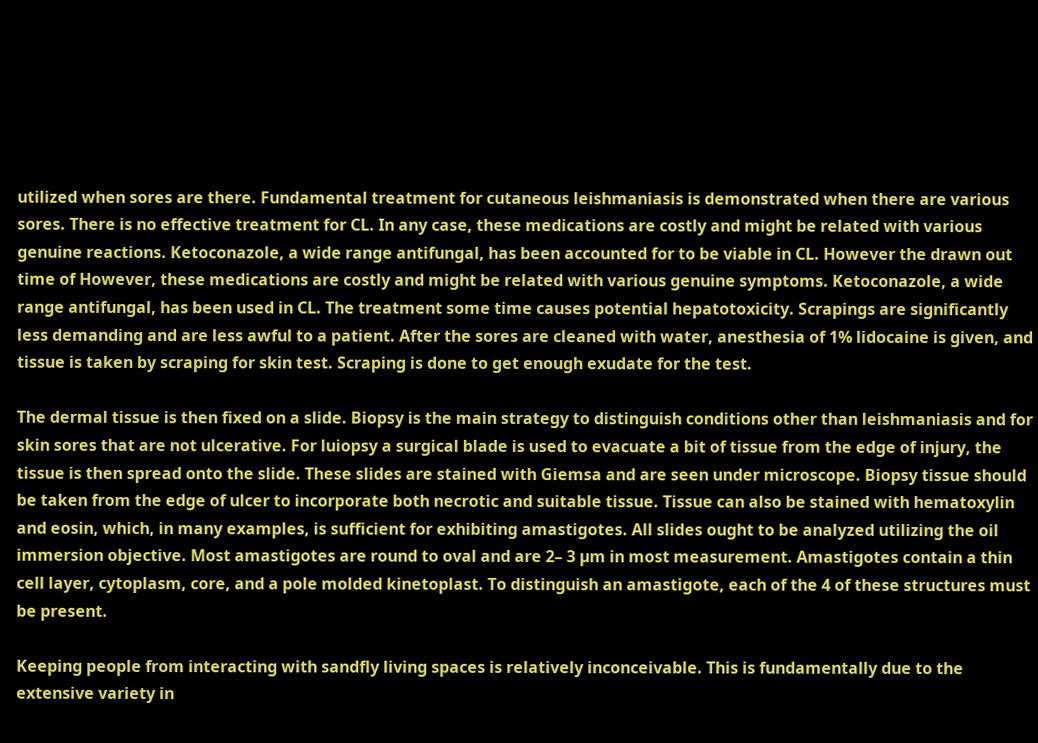utilized when sores are there. Fundamental treatment for cutaneous leishmaniasis is demonstrated when there are various sores. There is no effective treatment for CL. In any case, these medications are costly and might be related with various genuine reactions. Ketoconazole, a wide range antifungal, has been accounted for to be viable in CL. However the drawn out time of However, these medications are costly and might be related with various genuine symptoms. Ketoconazole, a wide range antifungal, has been used in CL. The treatment some time causes potential hepatotoxicity. Scrapings are significantly less demanding and are less awful to a patient. After the sores are cleaned with water, anesthesia of 1% lidocaine is given, and tissue is taken by scraping for skin test. Scraping is done to get enough exudate for the test.

The dermal tissue is then fixed on a slide. Biopsy is the main strategy to distinguish conditions other than leishmaniasis and for skin sores that are not ulcerative. For luiopsy a surgical blade is used to evacuate a bit of tissue from the edge of injury, the tissue is then spread onto the slide. These slides are stained with Giemsa and are seen under microscope. Biopsy tissue should be taken from the edge of ulcer to incorporate both necrotic and suitable tissue. Tissue can also be stained with hematoxylin and eosin, which, in many examples, is sufficient for exhibiting amastigotes. All slides ought to be analyzed utilizing the oil immersion objective. Most amastigotes are round to oval and are 2– 3 µm in most measurement. Amastigotes contain a thin cell layer, cytoplasm, core, and a pole molded kinetoplast. To distinguish an amastigote, each of the 4 of these structures must be present.

Keeping people from interacting with sandfly living spaces is relatively inconceivable. This is fundamentally due to the extensive variety in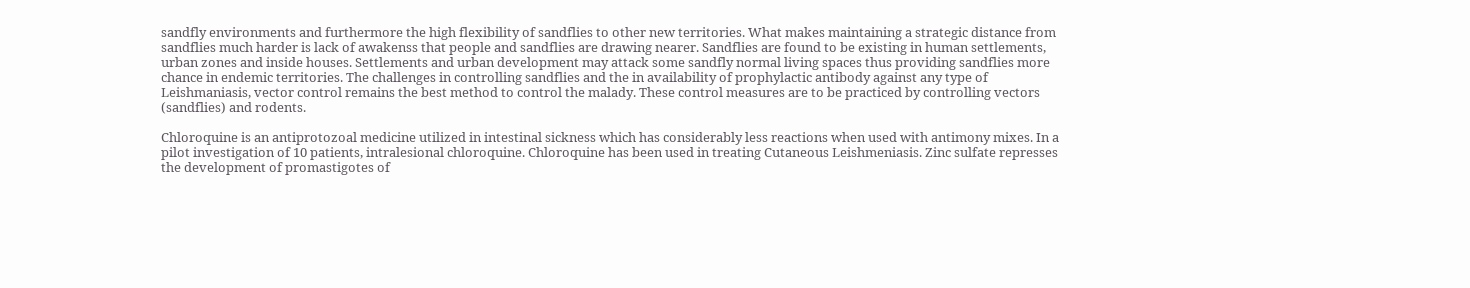sandfly environments and furthermore the high flexibility of sandflies to other new territories. What makes maintaining a strategic distance from sandflies much harder is lack of awakenss that people and sandflies are drawing nearer. Sandflies are found to be existing in human settlements, urban zones and inside houses. Settlements and urban development may attack some sandfly normal living spaces thus providing sandflies more chance in endemic territories. The challenges in controlling sandflies and the in availability of prophylactic antibody against any type of Leishmaniasis, vector control remains the best method to control the malady. These control measures are to be practiced by controlling vectors (sandflies) and rodents.

Chloroquine is an antiprotozoal medicine utilized in intestinal sickness which has considerably less reactions when used with antimony mixes. In a pilot investigation of 10 patients, intralesional chloroquine. Chloroquine has been used in treating Cutaneous Leishmeniasis. Zinc sulfate represses the development of promastigotes of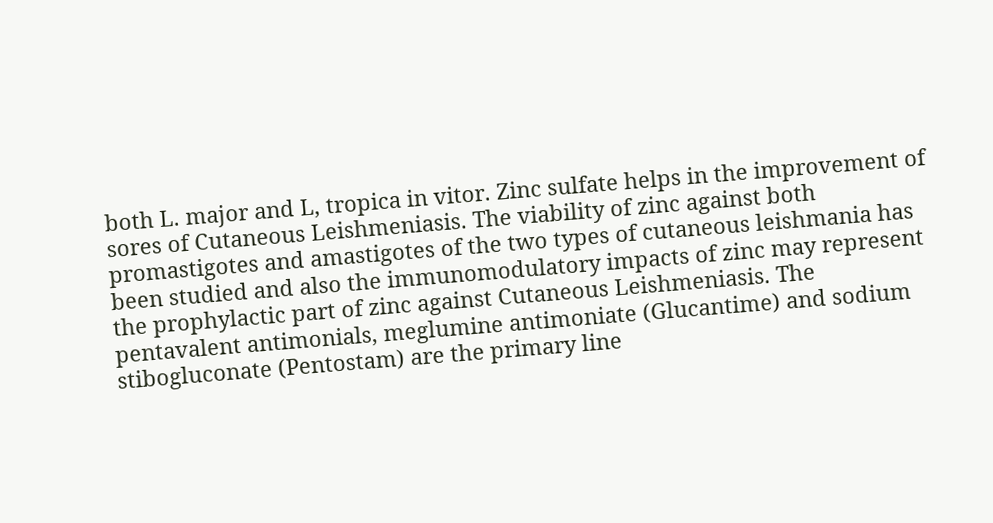both L. major and L, tropica in vitor. Zinc sulfate helps in the improvement of sores of Cutaneous Leishmeniasis. The viability of zinc against both promastigotes and amastigotes of the two types of cutaneous leishmania has been studied and also the immunomodulatory impacts of zinc may represent the prophylactic part of zinc against Cutaneous Leishmeniasis. The pentavalent antimonials, meglumine antimoniate (Glucantime) and sodium stibogluconate (Pentostam) are the primary line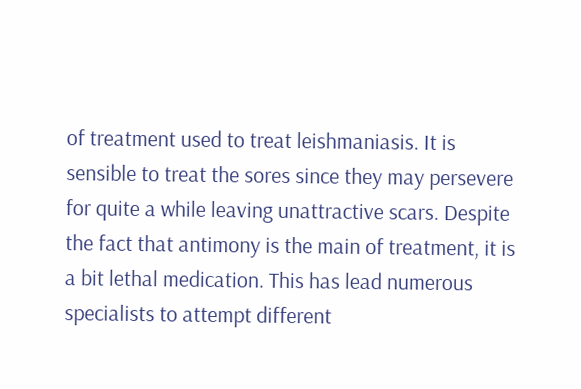of treatment used to treat leishmaniasis. It is sensible to treat the sores since they may persevere for quite a while leaving unattractive scars. Despite the fact that antimony is the main of treatment, it is a bit lethal medication. This has lead numerous specialists to attempt different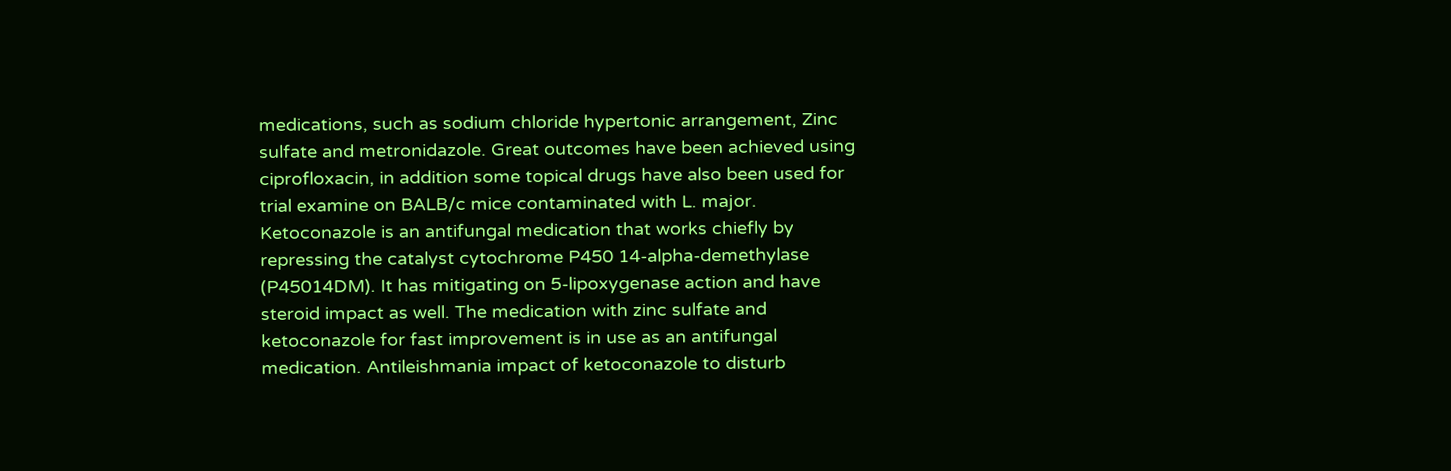medications, such as sodium chloride hypertonic arrangement, Zinc sulfate and metronidazole. Great outcomes have been achieved using ciprofloxacin, in addition some topical drugs have also been used for trial examine on BALB/c mice contaminated with L. major. Ketoconazole is an antifungal medication that works chiefly by repressing the catalyst cytochrome P450 14-alpha-demethylase (P45014DM). It has mitigating on 5-lipoxygenase action and have steroid impact as well. The medication with zinc sulfate and ketoconazole for fast improvement is in use as an antifungal medication. Antileishmania impact of ketoconazole to disturb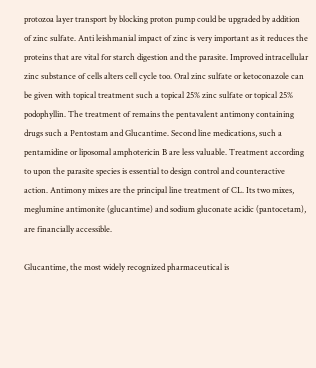protozoa layer transport by blocking proton pump could be upgraded by addition of zinc sulfate. Anti leishmanial impact of zinc is very important as it reduces the proteins that are vital for starch digestion and the parasite. Improved intracellular zinc substance of cells alters cell cycle too. Oral zinc sulfate or ketoconazole can be given with topical treatment such a topical 25% zinc sulfate or topical 25% podophyllin. The treatment of remains the pentavalent antimony containing drugs such a Pentostam and Glucantime. Second line medications, such a pentamidine or liposomal amphotericin B are less valuable. Treatment according to upon the parasite species is essential to design control and counteractive action. Antimony mixes are the principal line treatment of CL. Its two mixes, meglumine antimonite (glucantime) and sodium gluconate acidic (pantocetam), are financially accessible.

Glucantime, the most widely recognized pharmaceutical is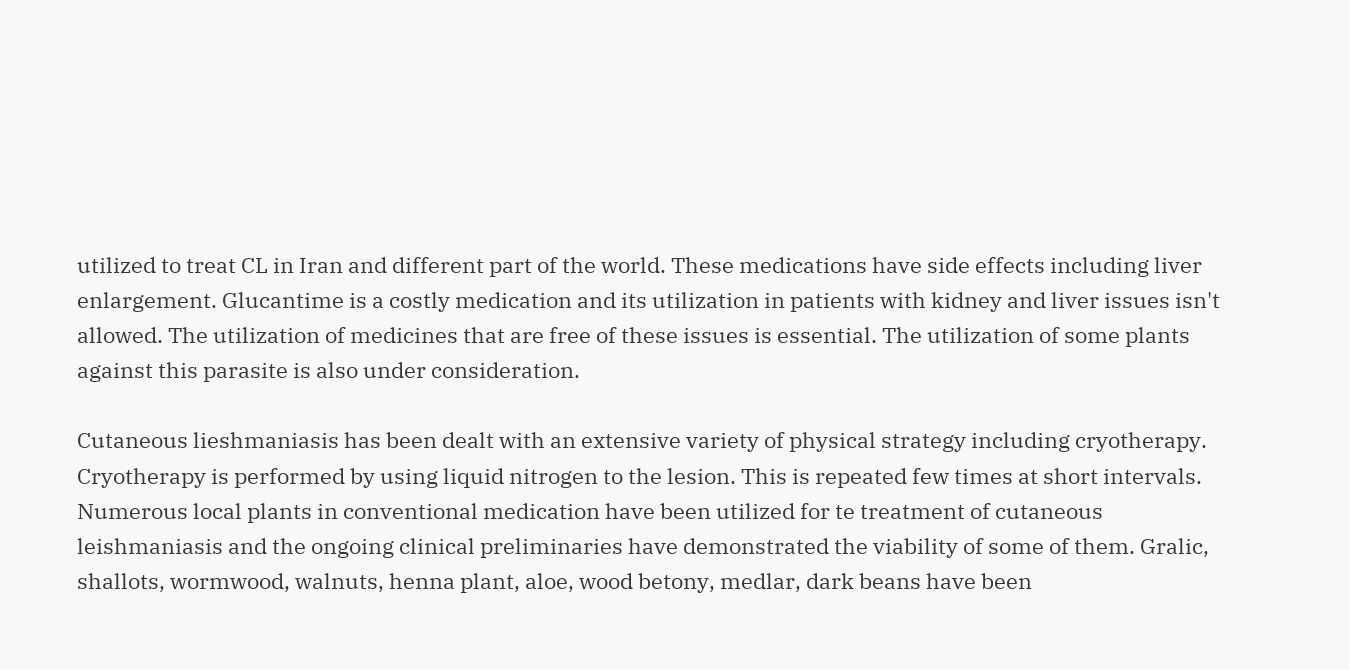utilized to treat CL in Iran and different part of the world. These medications have side effects including liver enlargement. Glucantime is a costly medication and its utilization in patients with kidney and liver issues isn't allowed. The utilization of medicines that are free of these issues is essential. The utilization of some plants against this parasite is also under consideration.

Cutaneous lieshmaniasis has been dealt with an extensive variety of physical strategy including cryotherapy. Cryotherapy is performed by using liquid nitrogen to the lesion. This is repeated few times at short intervals. Numerous local plants in conventional medication have been utilized for te treatment of cutaneous leishmaniasis and the ongoing clinical preliminaries have demonstrated the viability of some of them. Gralic, shallots, wormwood, walnuts, henna plant, aloe, wood betony, medlar, dark beans have been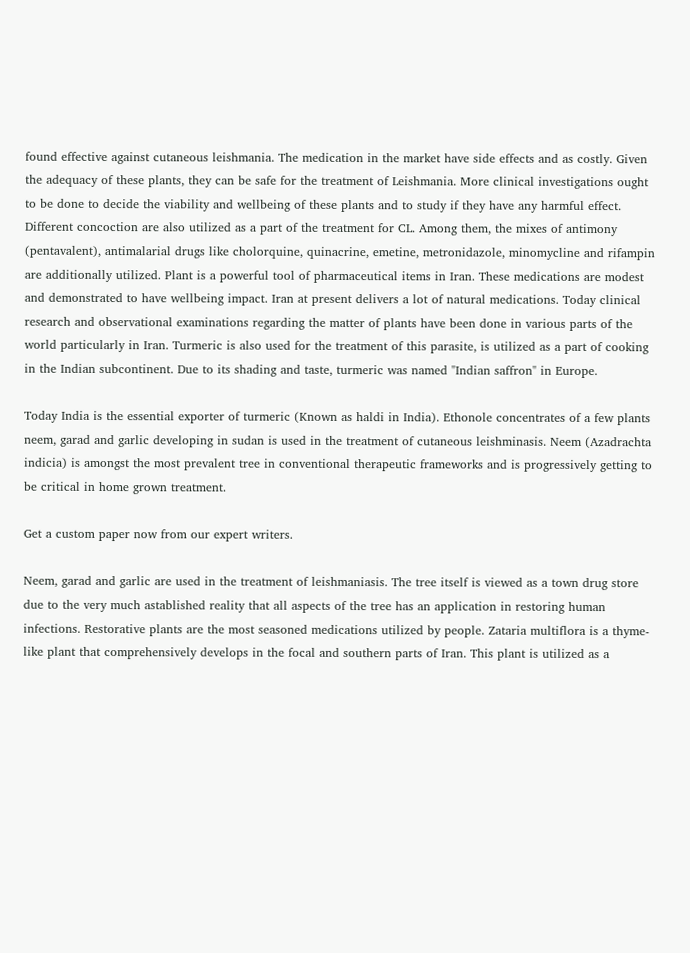found effective against cutaneous leishmania. The medication in the market have side effects and as costly. Given the adequacy of these plants, they can be safe for the treatment of Leishmania. More clinical investigations ought to be done to decide the viability and wellbeing of these plants and to study if they have any harmful effect. Different concoction are also utilized as a part of the treatment for CL. Among them, the mixes of antimony (pentavalent), antimalarial drugs like cholorquine, quinacrine, emetine, metronidazole, minomycline and rifampin are additionally utilized. Plant is a powerful tool of pharmaceutical items in Iran. These medications are modest and demonstrated to have wellbeing impact. Iran at present delivers a lot of natural medications. Today clinical research and observational examinations regarding the matter of plants have been done in various parts of the world particularly in Iran. Turmeric is also used for the treatment of this parasite, is utilized as a part of cooking in the Indian subcontinent. Due to its shading and taste, turmeric was named "Indian saffron" in Europe.

Today India is the essential exporter of turmeric (Known as haldi in India). Ethonole concentrates of a few plants neem, garad and garlic developing in sudan is used in the treatment of cutaneous leishminasis. Neem (Azadrachta indicia) is amongst the most prevalent tree in conventional therapeutic frameworks and is progressively getting to be critical in home grown treatment.

Get a custom paper now from our expert writers.

Neem, garad and garlic are used in the treatment of leishmaniasis. The tree itself is viewed as a town drug store due to the very much astablished reality that all aspects of the tree has an application in restoring human infections. Restorative plants are the most seasoned medications utilized by people. Zataria multiflora is a thyme-like plant that comprehensively develops in the focal and southern parts of Iran. This plant is utilized as a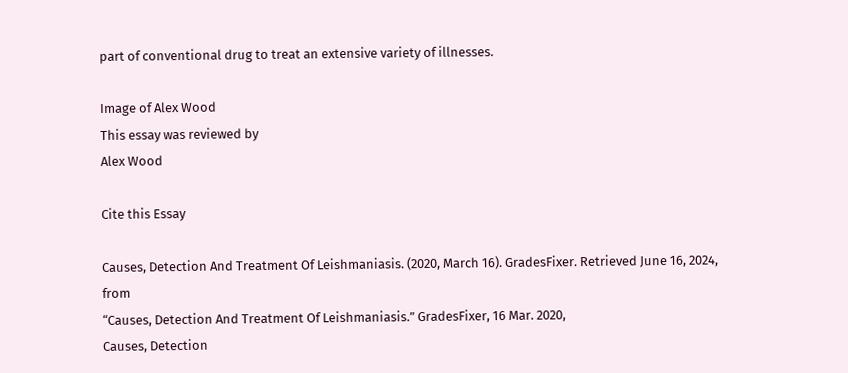part of conventional drug to treat an extensive variety of illnesses.

Image of Alex Wood
This essay was reviewed by
Alex Wood

Cite this Essay

Causes, Detection And Treatment Of Leishmaniasis. (2020, March 16). GradesFixer. Retrieved June 16, 2024, from
“Causes, Detection And Treatment Of Leishmaniasis.” GradesFixer, 16 Mar. 2020,
Causes, Detection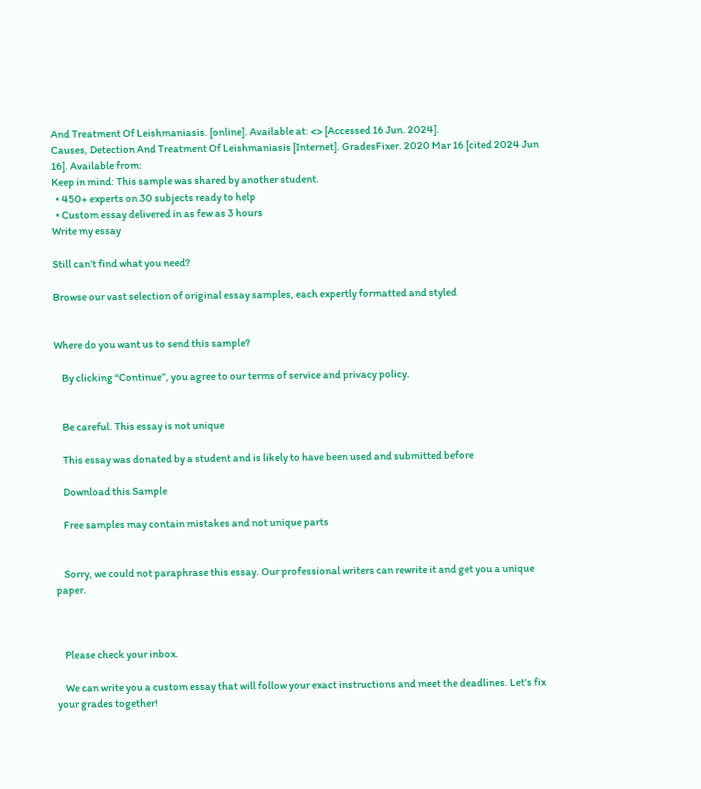And Treatment Of Leishmaniasis. [online]. Available at: <> [Accessed 16 Jun. 2024].
Causes, Detection And Treatment Of Leishmaniasis [Internet]. GradesFixer. 2020 Mar 16 [cited 2024 Jun 16]. Available from:
Keep in mind: This sample was shared by another student.
  • 450+ experts on 30 subjects ready to help
  • Custom essay delivered in as few as 3 hours
Write my essay

Still can’t find what you need?

Browse our vast selection of original essay samples, each expertly formatted and styled


Where do you want us to send this sample?

    By clicking “Continue”, you agree to our terms of service and privacy policy.


    Be careful. This essay is not unique

    This essay was donated by a student and is likely to have been used and submitted before

    Download this Sample

    Free samples may contain mistakes and not unique parts


    Sorry, we could not paraphrase this essay. Our professional writers can rewrite it and get you a unique paper.



    Please check your inbox.

    We can write you a custom essay that will follow your exact instructions and meet the deadlines. Let's fix your grades together!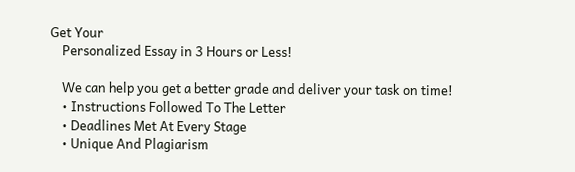Get Your
    Personalized Essay in 3 Hours or Less!

    We can help you get a better grade and deliver your task on time!
    • Instructions Followed To The Letter
    • Deadlines Met At Every Stage
    • Unique And Plagiarism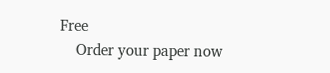Free
    Order your paper now